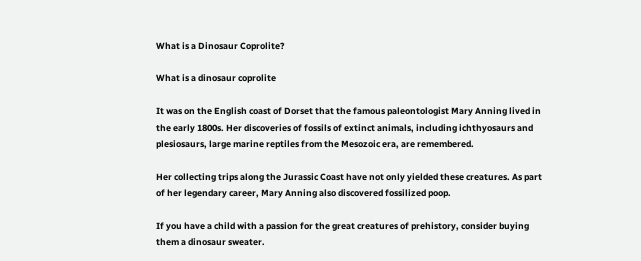What is a Dinosaur Coprolite?

What is a dinosaur coprolite

It was on the English coast of Dorset that the famous paleontologist Mary Anning lived in the early 1800s. Her discoveries of fossils of extinct animals, including ichthyosaurs and plesiosaurs, large marine reptiles from the Mesozoic era, are remembered.

Her collecting trips along the Jurassic Coast have not only yielded these creatures. As part of her legendary career, Mary Anning also discovered fossilized poop.

If you have a child with a passion for the great creatures of prehistory, consider buying them a dinosaur sweater.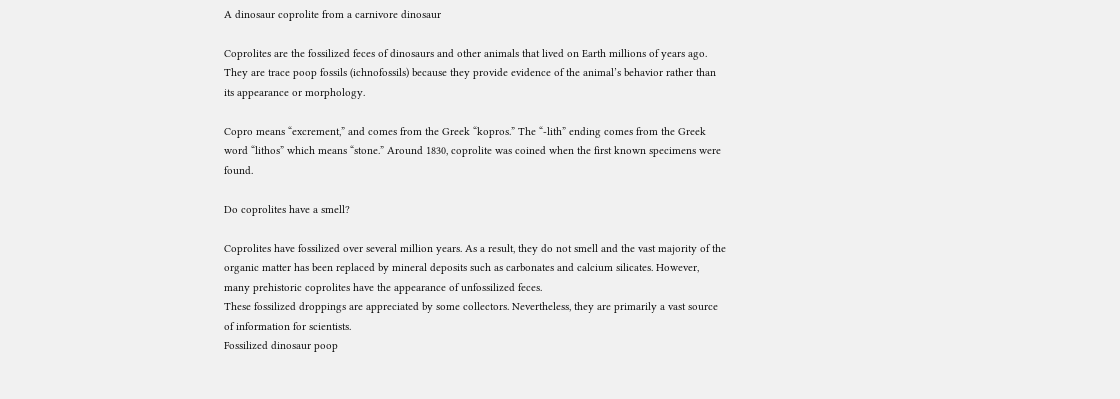A dinosaur coprolite from a carnivore dinosaur

Coprolites are the fossilized feces of dinosaurs and other animals that lived on Earth millions of years ago. They are trace poop fossils (ichnofossils) because they provide evidence of the animal’s behavior rather than its appearance or morphology.

Copro means “excrement,” and comes from the Greek “kopros.” The “-lith” ending comes from the Greek word “lithos” which means “stone.” Around 1830, coprolite was coined when the first known specimens were found.

Do coprolites have a smell?

Coprolites have fossilized over several million years. As a result, they do not smell and the vast majority of the organic matter has been replaced by mineral deposits such as carbonates and calcium silicates. However, many prehistoric coprolites have the appearance of unfossilized feces.
These fossilized droppings are appreciated by some collectors. Nevertheless, they are primarily a vast source of information for scientists.
Fossilized dinosaur poop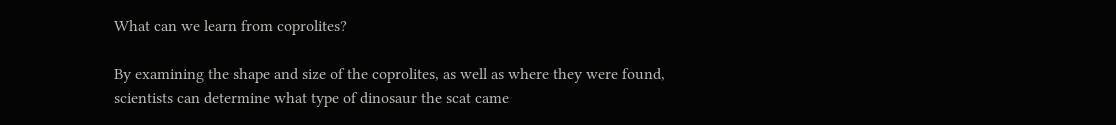What can we learn from coprolites?

By examining the shape and size of the coprolites, as well as where they were found, scientists can determine what type of dinosaur the scat came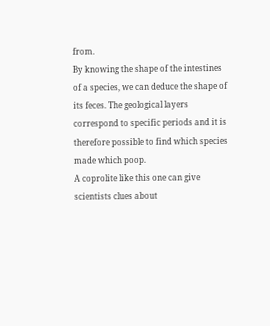from.
By knowing the shape of the intestines of a species, we can deduce the shape of its feces. The geological layers correspond to specific periods and it is therefore possible to find which species made which poop.
A coprolite like this one can give scientists clues about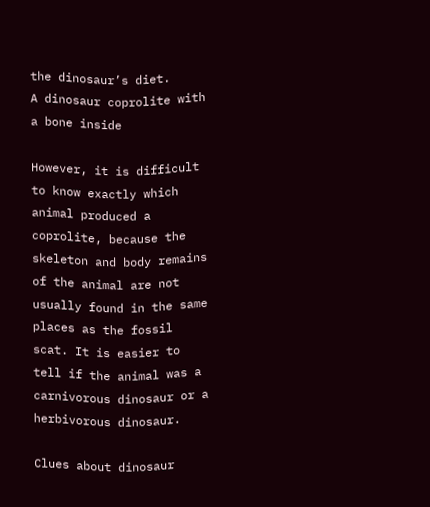the dinosaur’s diet.
A dinosaur coprolite with a bone inside

However, it is difficult to know exactly which animal produced a coprolite, because the skeleton and body remains of the animal are not usually found in the same places as the fossil scat. It is easier to tell if the animal was a carnivorous dinosaur or a herbivorous dinosaur.

Clues about dinosaur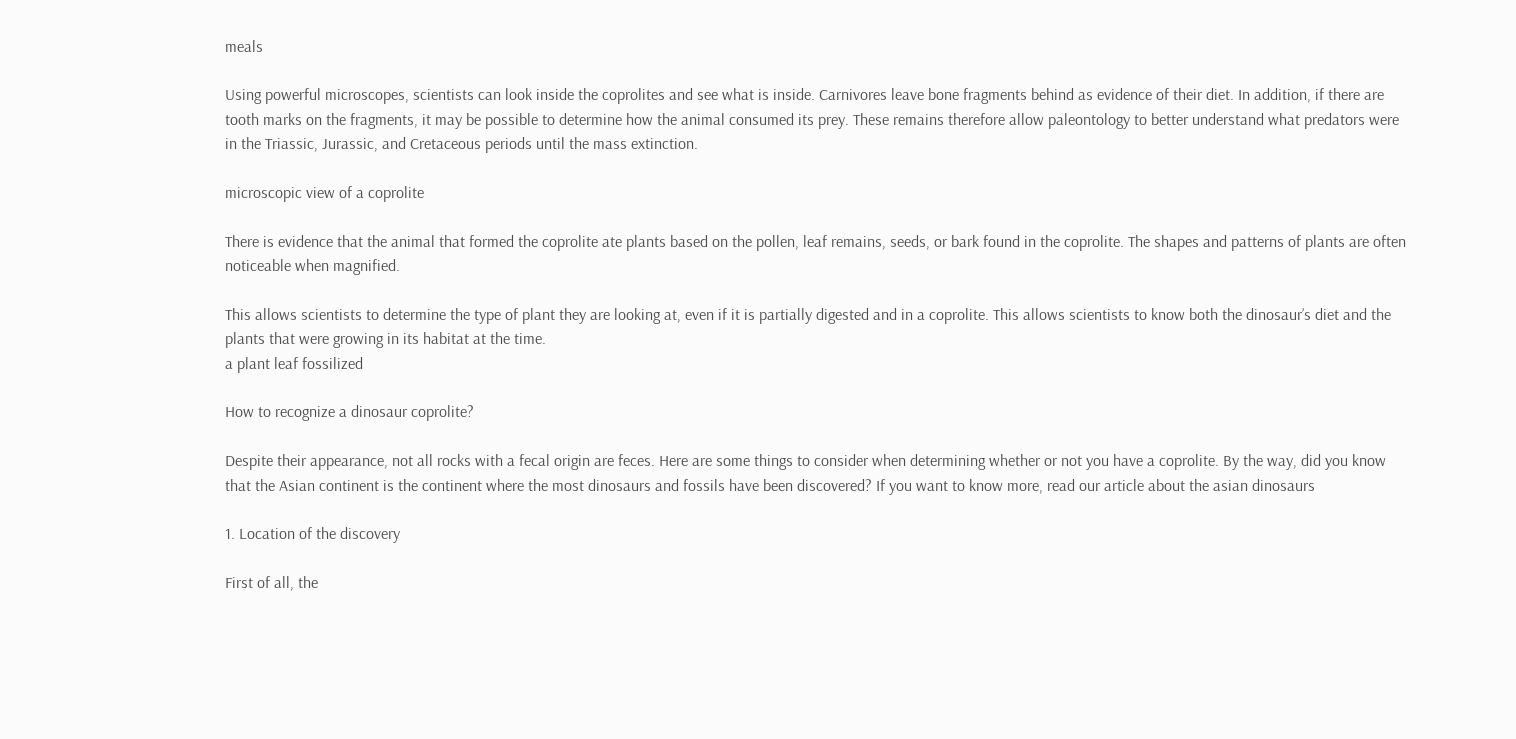meals

Using powerful microscopes, scientists can look inside the coprolites and see what is inside. Carnivores leave bone fragments behind as evidence of their diet. In addition, if there are tooth marks on the fragments, it may be possible to determine how the animal consumed its prey. These remains therefore allow paleontology to better understand what predators were in the Triassic, Jurassic, and Cretaceous periods until the mass extinction.

microscopic view of a coprolite

There is evidence that the animal that formed the coprolite ate plants based on the pollen, leaf remains, seeds, or bark found in the coprolite. The shapes and patterns of plants are often noticeable when magnified.

This allows scientists to determine the type of plant they are looking at, even if it is partially digested and in a coprolite. This allows scientists to know both the dinosaur’s diet and the plants that were growing in its habitat at the time.
a plant leaf fossilized

How to recognize a dinosaur coprolite?

Despite their appearance, not all rocks with a fecal origin are feces. Here are some things to consider when determining whether or not you have a coprolite. By the way, did you know that the Asian continent is the continent where the most dinosaurs and fossils have been discovered? If you want to know more, read our article about the asian dinosaurs

1. Location of the discovery

First of all, the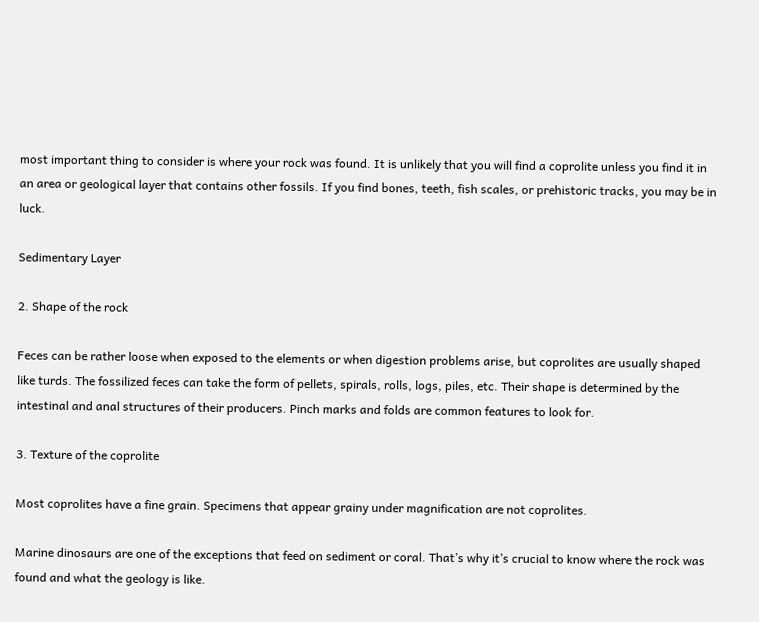most important thing to consider is where your rock was found. It is unlikely that you will find a coprolite unless you find it in an area or geological layer that contains other fossils. If you find bones, teeth, fish scales, or prehistoric tracks, you may be in luck.

Sedimentary Layer

2. Shape of the rock

Feces can be rather loose when exposed to the elements or when digestion problems arise, but coprolites are usually shaped like turds. The fossilized feces can take the form of pellets, spirals, rolls, logs, piles, etc. Their shape is determined by the intestinal and anal structures of their producers. Pinch marks and folds are common features to look for.

3. Texture of the coprolite

Most coprolites have a fine grain. Specimens that appear grainy under magnification are not coprolites.

Marine dinosaurs are one of the exceptions that feed on sediment or coral. That’s why it’s crucial to know where the rock was found and what the geology is like.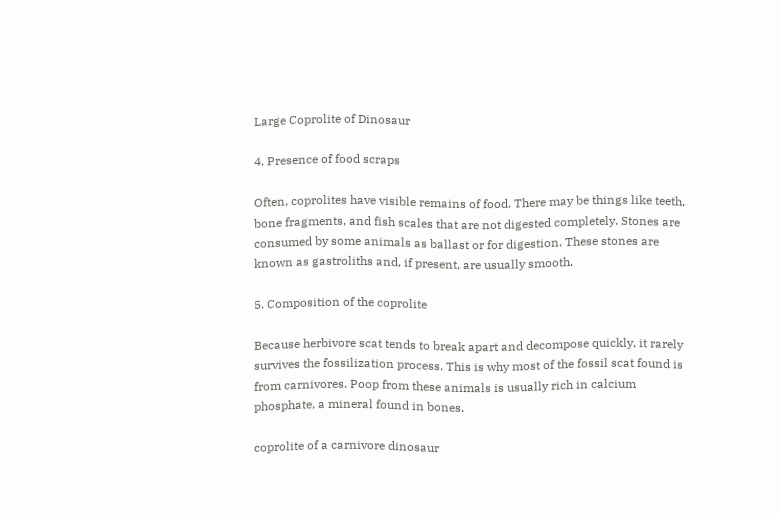Large Coprolite of Dinosaur

4. Presence of food scraps

Often, coprolites have visible remains of food. There may be things like teeth, bone fragments, and fish scales that are not digested completely. Stones are consumed by some animals as ballast or for digestion. These stones are known as gastroliths and, if present, are usually smooth.

5. Composition of the coprolite

Because herbivore scat tends to break apart and decompose quickly, it rarely survives the fossilization process. This is why most of the fossil scat found is from carnivores. Poop from these animals is usually rich in calcium phosphate, a mineral found in bones.

coprolite of a carnivore dinosaur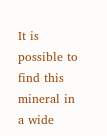It is possible to find this mineral in a wide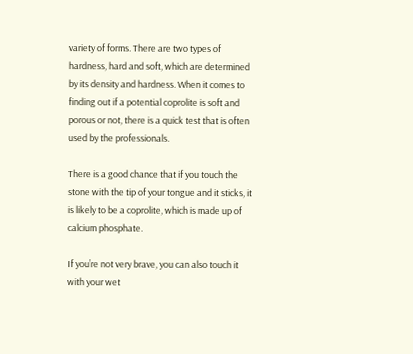variety of forms. There are two types of hardness, hard and soft, which are determined by its density and hardness. When it comes to finding out if a potential coprolite is soft and porous or not, there is a quick test that is often used by the professionals.

There is a good chance that if you touch the stone with the tip of your tongue and it sticks, it is likely to be a coprolite, which is made up of calcium phosphate.

If you’re not very brave, you can also touch it with your wet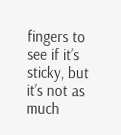fingers to see if it’s sticky, but it’s not as much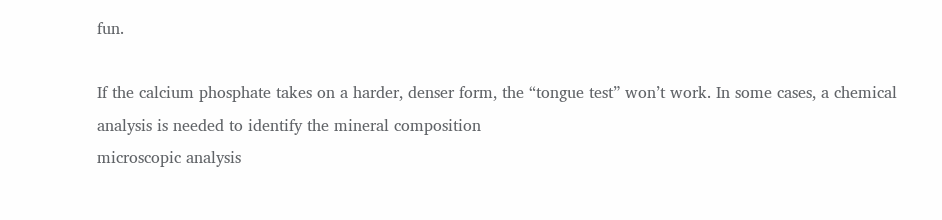fun.

If the calcium phosphate takes on a harder, denser form, the “tongue test” won’t work. In some cases, a chemical analysis is needed to identify the mineral composition
microscopic analysis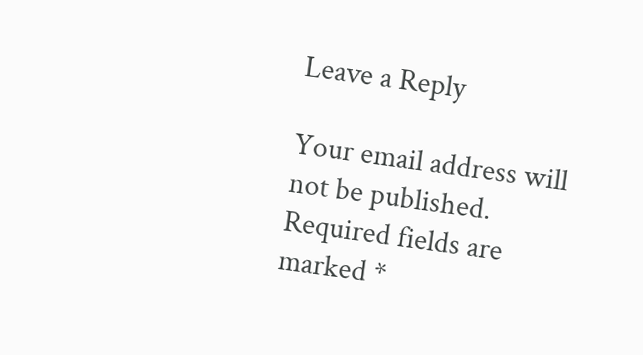Leave a Reply

Your email address will not be published. Required fields are marked *